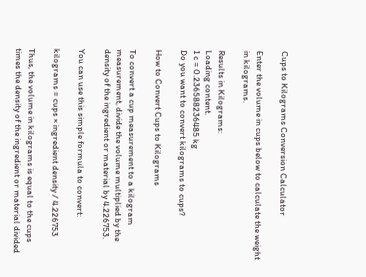Cups to Kilograms Conversion Calculator

Enter the volume in cups below to calculate the weight in kilograms.

Results in Kilograms:
Loading content.
1 c = 0.236588236485 kg
Do you want to convert kilograms to cups?

How to Convert Cups to Kilograms

To convert a cup measurement to a kilogram measurement, divide the volume multiplied by the density of the ingredient or material by 4.226753.

You can use this simple formula to convert:

kilograms = cups × ingredient density / 4.226753

Thus, the volume in kilograms is equal to the cups times the density of the ingredient or material divided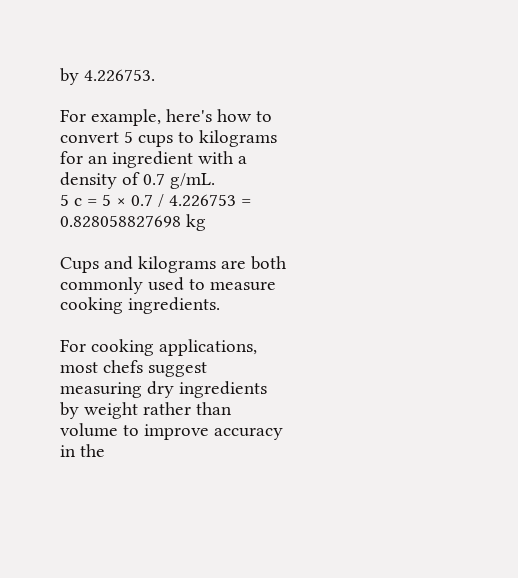by 4.226753.

For example, here's how to convert 5 cups to kilograms for an ingredient with a density of 0.7 g/mL.
5 c = 5 × 0.7 / 4.226753 = 0.828058827698 kg

Cups and kilograms are both commonly used to measure cooking ingredients.

For cooking applications, most chefs suggest measuring dry ingredients by weight rather than volume to improve accuracy in the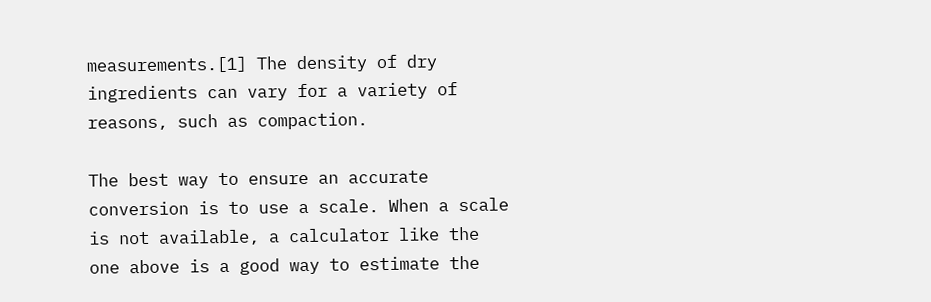measurements.[1] The density of dry ingredients can vary for a variety of reasons, such as compaction.

The best way to ensure an accurate conversion is to use a scale. When a scale is not available, a calculator like the one above is a good way to estimate the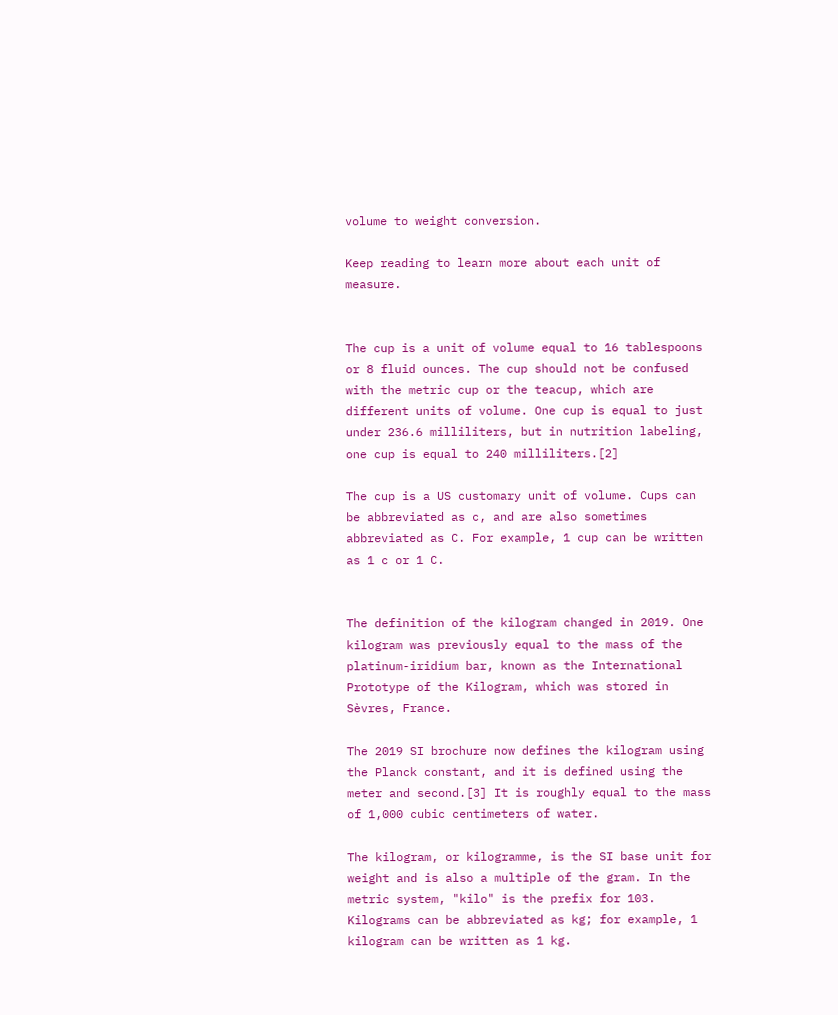volume to weight conversion.

Keep reading to learn more about each unit of measure.


The cup is a unit of volume equal to 16 tablespoons or 8 fluid ounces. The cup should not be confused with the metric cup or the teacup, which are different units of volume. One cup is equal to just under 236.6 milliliters, but in nutrition labeling, one cup is equal to 240 milliliters.[2]

The cup is a US customary unit of volume. Cups can be abbreviated as c, and are also sometimes abbreviated as C. For example, 1 cup can be written as 1 c or 1 C.


The definition of the kilogram changed in 2019. One kilogram was previously equal to the mass of the platinum-iridium bar, known as the International Prototype of the Kilogram, which was stored in Sèvres, France.

The 2019 SI brochure now defines the kilogram using the Planck constant, and it is defined using the meter and second.[3] It is roughly equal to the mass of 1,000 cubic centimeters of water.

The kilogram, or kilogramme, is the SI base unit for weight and is also a multiple of the gram. In the metric system, "kilo" is the prefix for 103. Kilograms can be abbreviated as kg; for example, 1 kilogram can be written as 1 kg.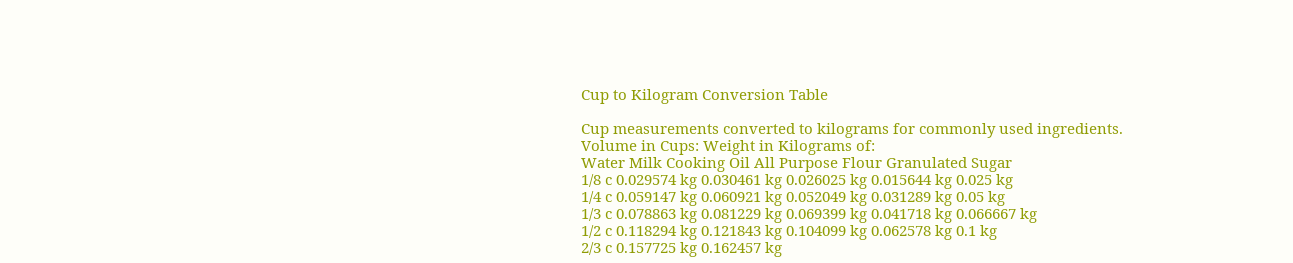Cup to Kilogram Conversion Table

Cup measurements converted to kilograms for commonly used ingredients.
Volume in Cups: Weight in Kilograms of:
Water Milk Cooking Oil All Purpose Flour Granulated Sugar
1/8 c 0.029574 kg 0.030461 kg 0.026025 kg 0.015644 kg 0.025 kg
1/4 c 0.059147 kg 0.060921 kg 0.052049 kg 0.031289 kg 0.05 kg
1/3 c 0.078863 kg 0.081229 kg 0.069399 kg 0.041718 kg 0.066667 kg
1/2 c 0.118294 kg 0.121843 kg 0.104099 kg 0.062578 kg 0.1 kg
2/3 c 0.157725 kg 0.162457 kg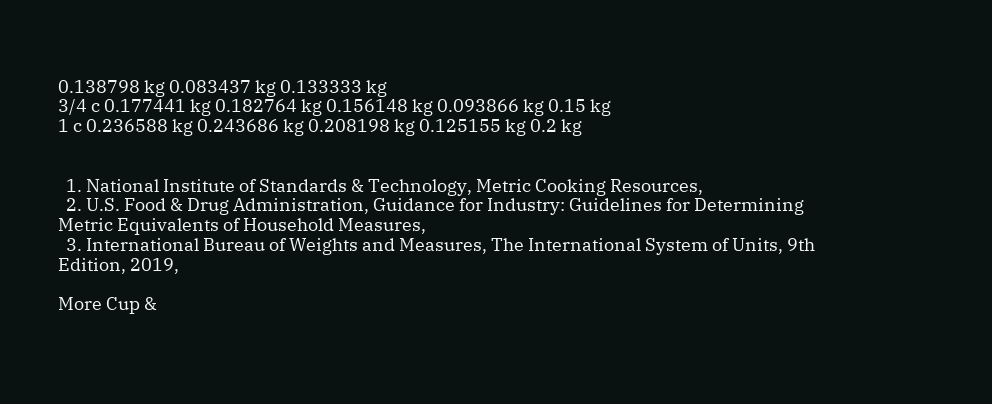0.138798 kg 0.083437 kg 0.133333 kg
3/4 c 0.177441 kg 0.182764 kg 0.156148 kg 0.093866 kg 0.15 kg
1 c 0.236588 kg 0.243686 kg 0.208198 kg 0.125155 kg 0.2 kg


  1. National Institute of Standards & Technology, Metric Cooking Resources,
  2. U.S. Food & Drug Administration, Guidance for Industry: Guidelines for Determining Metric Equivalents of Household Measures,
  3. International Bureau of Weights and Measures, The International System of Units, 9th Edition, 2019,

More Cup &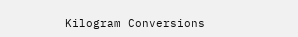Kilogram Conversions